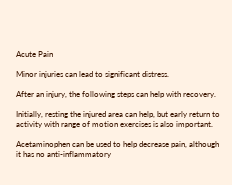Acute Pain

Minor injuries can lead to significant distress.

After an injury, the following steps can help with recovery.

Initially, resting the injured area can help, but early return to activity with range of motion exercises is also important.

Acetaminophen can be used to help decrease pain, although it has no anti-inflammatory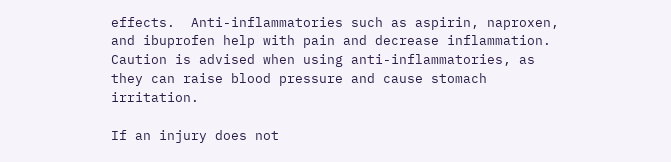effects.  Anti-inflammatories such as aspirin, naproxen, and ibuprofen help with pain and decrease inflammation.  Caution is advised when using anti-inflammatories, as they can raise blood pressure and cause stomach irritation.

If an injury does not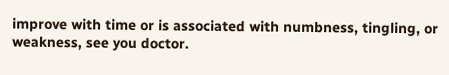improve with time or is associated with numbness, tingling, or weakness, see you doctor.